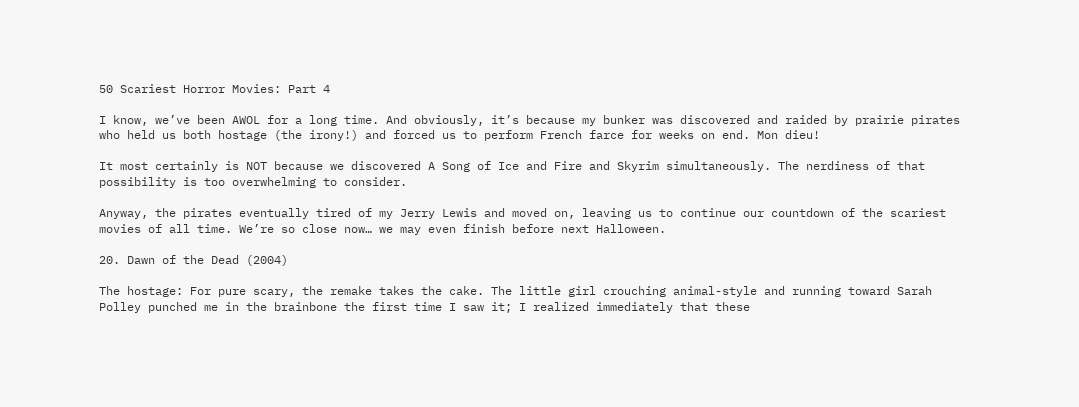50 Scariest Horror Movies: Part 4

I know, we’ve been AWOL for a long time. And obviously, it’s because my bunker was discovered and raided by prairie pirates who held us both hostage (the irony!) and forced us to perform French farce for weeks on end. Mon dieu!

It most certainly is NOT because we discovered A Song of Ice and Fire and Skyrim simultaneously. The nerdiness of that possibility is too overwhelming to consider.

Anyway, the pirates eventually tired of my Jerry Lewis and moved on, leaving us to continue our countdown of the scariest movies of all time. We’re so close now… we may even finish before next Halloween.

20. Dawn of the Dead (2004)

The hostage: For pure scary, the remake takes the cake. The little girl crouching animal-style and running toward Sarah Polley punched me in the brainbone the first time I saw it; I realized immediately that these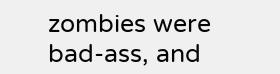zombies were bad-ass, and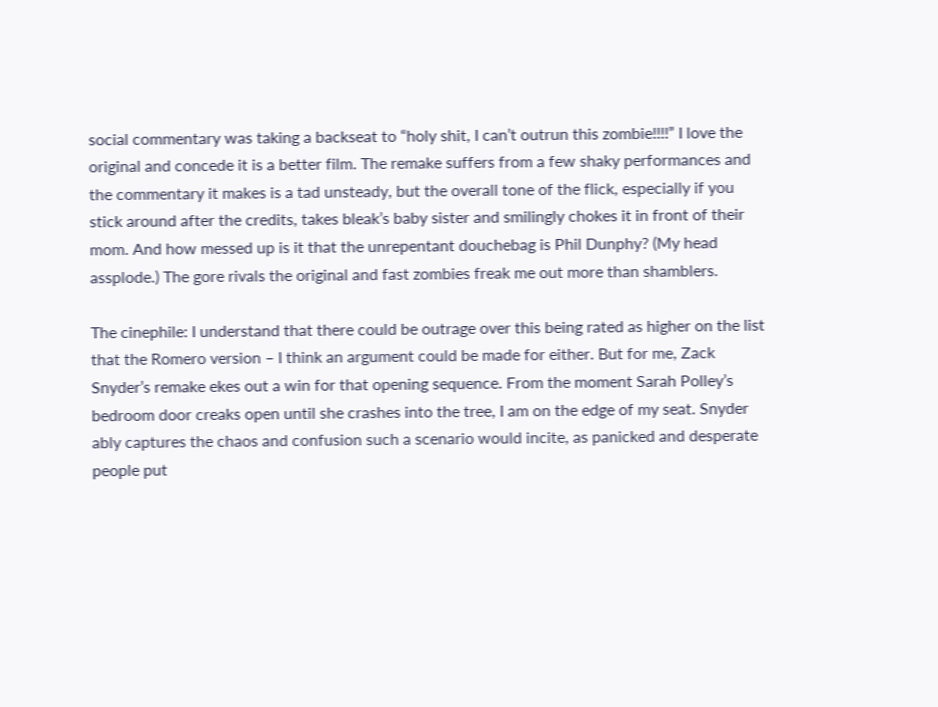social commentary was taking a backseat to “holy shit, I can’t outrun this zombie!!!!” I love the original and concede it is a better film. The remake suffers from a few shaky performances and the commentary it makes is a tad unsteady, but the overall tone of the flick, especially if you stick around after the credits, takes bleak’s baby sister and smilingly chokes it in front of their mom. And how messed up is it that the unrepentant douchebag is Phil Dunphy? (My head assplode.) The gore rivals the original and fast zombies freak me out more than shamblers.

The cinephile: I understand that there could be outrage over this being rated as higher on the list that the Romero version – I think an argument could be made for either. But for me, Zack Snyder’s remake ekes out a win for that opening sequence. From the moment Sarah Polley’s bedroom door creaks open until she crashes into the tree, I am on the edge of my seat. Snyder ably captures the chaos and confusion such a scenario would incite, as panicked and desperate people put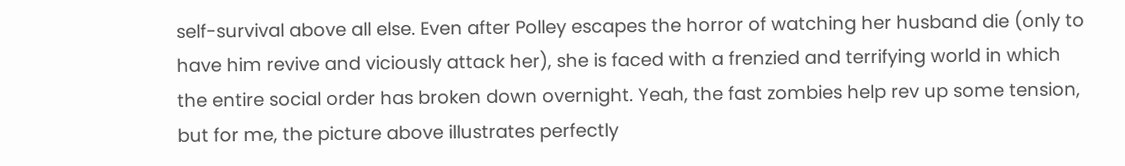self-survival above all else. Even after Polley escapes the horror of watching her husband die (only to have him revive and viciously attack her), she is faced with a frenzied and terrifying world in which the entire social order has broken down overnight. Yeah, the fast zombies help rev up some tension, but for me, the picture above illustrates perfectly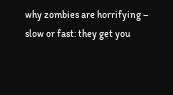why zombies are horrifying – slow or fast: they get you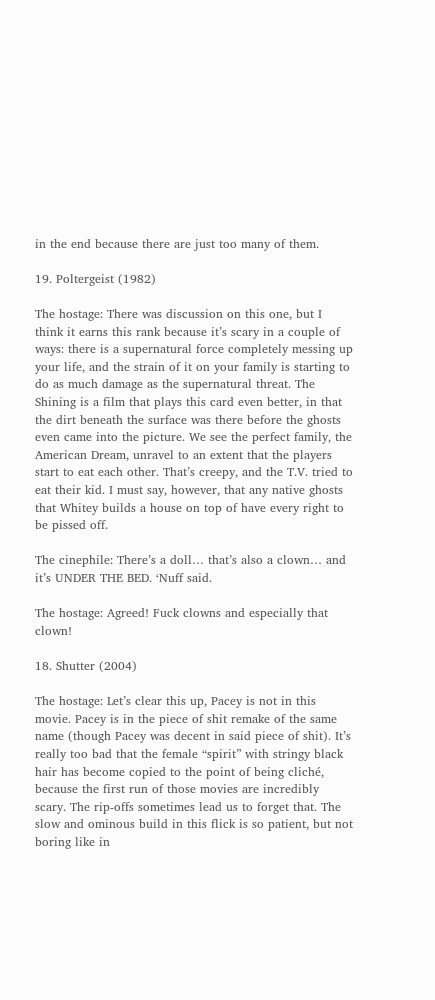in the end because there are just too many of them.

19. Poltergeist (1982)

The hostage: There was discussion on this one, but I think it earns this rank because it’s scary in a couple of ways: there is a supernatural force completely messing up your life, and the strain of it on your family is starting to do as much damage as the supernatural threat. The Shining is a film that plays this card even better, in that the dirt beneath the surface was there before the ghosts even came into the picture. We see the perfect family, the American Dream, unravel to an extent that the players start to eat each other. That’s creepy, and the T.V. tried to eat their kid. I must say, however, that any native ghosts that Whitey builds a house on top of have every right to be pissed off.

The cinephile: There’s a doll… that’s also a clown… and it’s UNDER THE BED. ‘Nuff said.

The hostage: Agreed! Fuck clowns and especially that clown!

18. Shutter (2004)

The hostage: Let’s clear this up, Pacey is not in this movie. Pacey is in the piece of shit remake of the same name (though Pacey was decent in said piece of shit). It’s really too bad that the female “spirit” with stringy black hair has become copied to the point of being cliché, because the first run of those movies are incredibly scary. The rip-offs sometimes lead us to forget that. The slow and ominous build in this flick is so patient, but not boring like in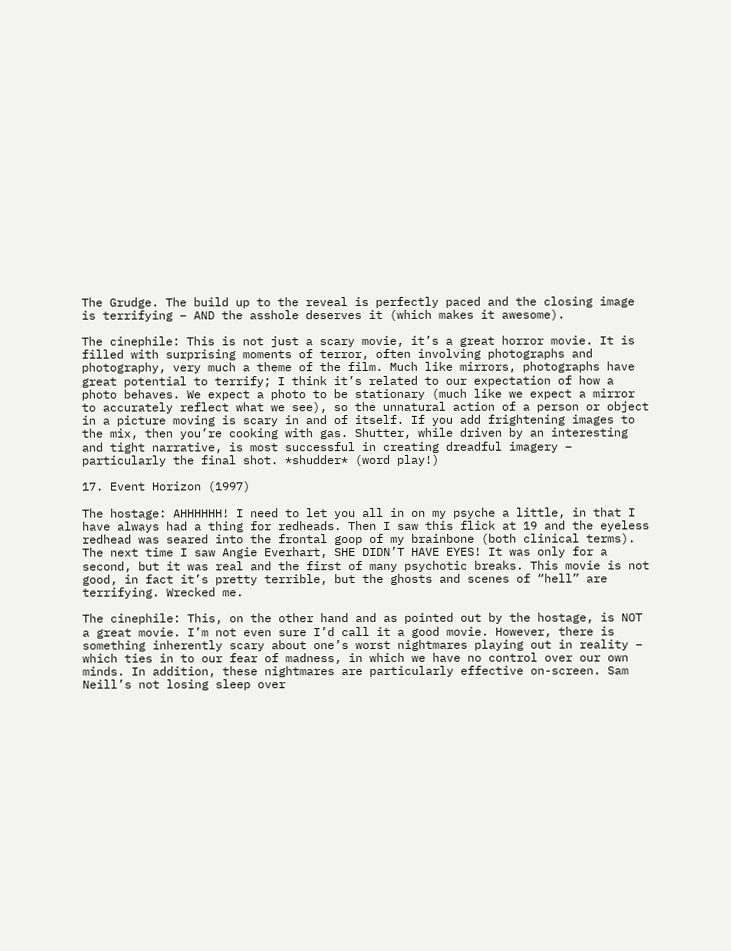The Grudge. The build up to the reveal is perfectly paced and the closing image is terrifying – AND the asshole deserves it (which makes it awesome).

The cinephile: This is not just a scary movie, it’s a great horror movie. It is filled with surprising moments of terror, often involving photographs and photography, very much a theme of the film. Much like mirrors, photographs have great potential to terrify; I think it’s related to our expectation of how a photo behaves. We expect a photo to be stationary (much like we expect a mirror to accurately reflect what we see), so the unnatural action of a person or object in a picture moving is scary in and of itself. If you add frightening images to the mix, then you’re cooking with gas. Shutter, while driven by an interesting and tight narrative, is most successful in creating dreadful imagery – particularly the final shot. *shudder* (word play!)

17. Event Horizon (1997)

The hostage: AHHHHHH! I need to let you all in on my psyche a little, in that I have always had a thing for redheads. Then I saw this flick at 19 and the eyeless redhead was seared into the frontal goop of my brainbone (both clinical terms). The next time I saw Angie Everhart, SHE DIDN’T HAVE EYES! It was only for a second, but it was real and the first of many psychotic breaks. This movie is not good, in fact it’s pretty terrible, but the ghosts and scenes of “hell” are terrifying. Wrecked me.

The cinephile: This, on the other hand and as pointed out by the hostage, is NOT a great movie. I’m not even sure I’d call it a good movie. However, there is something inherently scary about one’s worst nightmares playing out in reality – which ties in to our fear of madness, in which we have no control over our own minds. In addition, these nightmares are particularly effective on-screen. Sam Neill’s not losing sleep over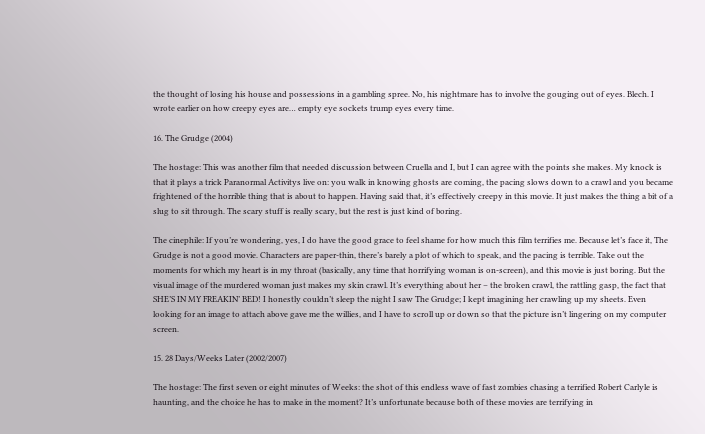the thought of losing his house and possessions in a gambling spree. No, his nightmare has to involve the gouging out of eyes. Blech. I wrote earlier on how creepy eyes are… empty eye sockets trump eyes every time.

16. The Grudge (2004)

The hostage: This was another film that needed discussion between Cruella and I, but I can agree with the points she makes. My knock is that it plays a trick Paranormal Activitys live on: you walk in knowing ghosts are coming, the pacing slows down to a crawl and you became frightened of the horrible thing that is about to happen. Having said that, it’s effectively creepy in this movie. It just makes the thing a bit of a slug to sit through. The scary stuff is really scary, but the rest is just kind of boring.

The cinephile: If you’re wondering, yes, I do have the good grace to feel shame for how much this film terrifies me. Because let’s face it, The Grudge is not a good movie. Characters are paper-thin, there’s barely a plot of which to speak, and the pacing is terrible. Take out the moments for which my heart is in my throat (basically, any time that horrifying woman is on-screen), and this movie is just boring. But the visual image of the murdered woman just makes my skin crawl. It’s everything about her – the broken crawl, the rattling gasp, the fact that SHE’S IN MY FREAKIN’ BED! I honestly couldn’t sleep the night I saw The Grudge; I kept imagining her crawling up my sheets. Even looking for an image to attach above gave me the willies, and I have to scroll up or down so that the picture isn’t lingering on my computer screen.

15. 28 Days/Weeks Later (2002/2007)

The hostage: The first seven or eight minutes of Weeks: the shot of this endless wave of fast zombies chasing a terrified Robert Carlyle is haunting, and the choice he has to make in the moment? It’s unfortunate because both of these movies are terrifying in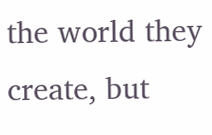the world they create, but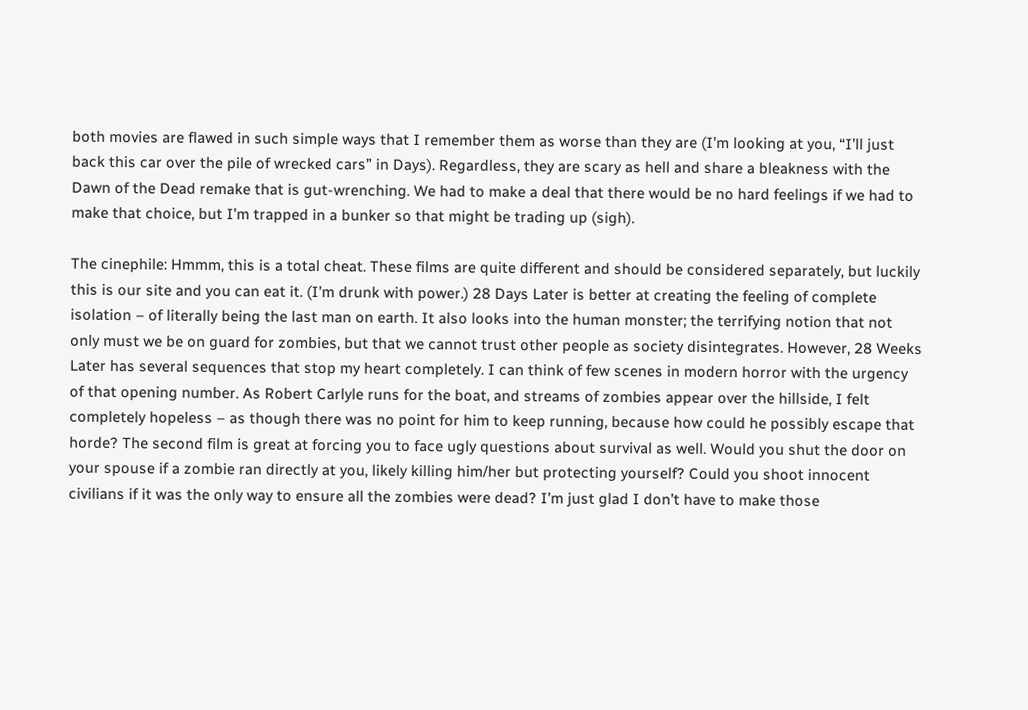both movies are flawed in such simple ways that I remember them as worse than they are (I’m looking at you, “I’ll just back this car over the pile of wrecked cars” in Days). Regardless, they are scary as hell and share a bleakness with the Dawn of the Dead remake that is gut-wrenching. We had to make a deal that there would be no hard feelings if we had to make that choice, but I’m trapped in a bunker so that might be trading up (sigh).

The cinephile: Hmmm, this is a total cheat. These films are quite different and should be considered separately, but luckily this is our site and you can eat it. (I’m drunk with power.) 28 Days Later is better at creating the feeling of complete isolation – of literally being the last man on earth. It also looks into the human monster; the terrifying notion that not only must we be on guard for zombies, but that we cannot trust other people as society disintegrates. However, 28 Weeks Later has several sequences that stop my heart completely. I can think of few scenes in modern horror with the urgency of that opening number. As Robert Carlyle runs for the boat, and streams of zombies appear over the hillside, I felt completely hopeless – as though there was no point for him to keep running, because how could he possibly escape that horde? The second film is great at forcing you to face ugly questions about survival as well. Would you shut the door on your spouse if a zombie ran directly at you, likely killing him/her but protecting yourself? Could you shoot innocent civilians if it was the only way to ensure all the zombies were dead? I’m just glad I don’t have to make those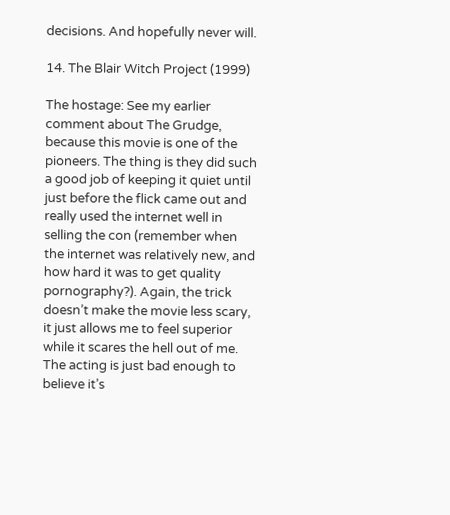decisions. And hopefully never will.

14. The Blair Witch Project (1999)

The hostage: See my earlier comment about The Grudge, because this movie is one of the pioneers. The thing is they did such a good job of keeping it quiet until just before the flick came out and really used the internet well in selling the con (remember when the internet was relatively new, and how hard it was to get quality pornography?). Again, the trick doesn’t make the movie less scary, it just allows me to feel superior while it scares the hell out of me. The acting is just bad enough to believe it’s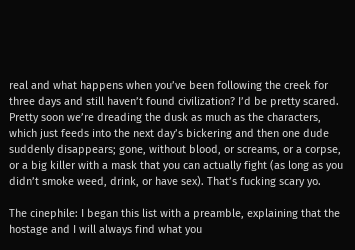real and what happens when you’ve been following the creek for three days and still haven’t found civilization? I’d be pretty scared. Pretty soon we’re dreading the dusk as much as the characters, which just feeds into the next day’s bickering and then one dude suddenly disappears; gone, without blood, or screams, or a corpse, or a big killer with a mask that you can actually fight (as long as you didn’t smoke weed, drink, or have sex). That’s fucking scary yo.

The cinephile: I began this list with a preamble, explaining that the hostage and I will always find what you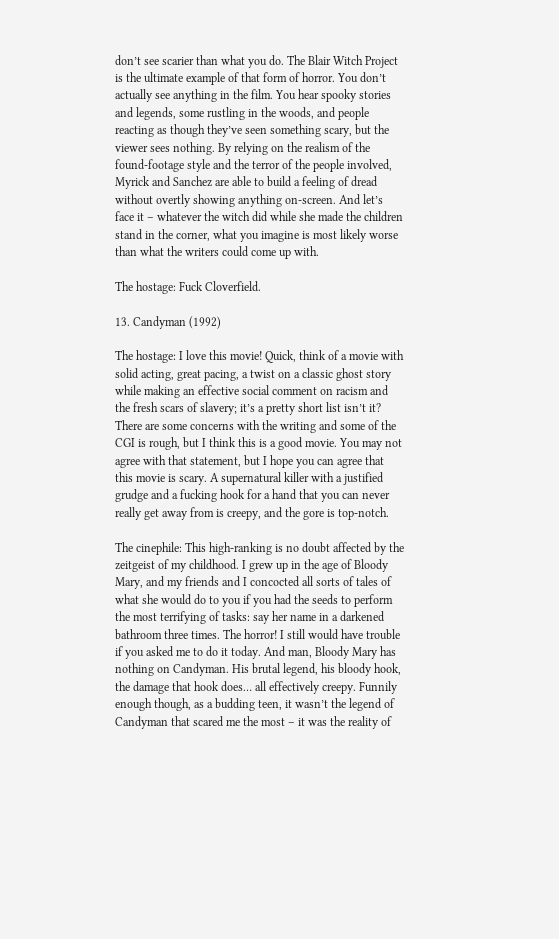don’t see scarier than what you do. The Blair Witch Project is the ultimate example of that form of horror. You don’t actually see anything in the film. You hear spooky stories and legends, some rustling in the woods, and people reacting as though they’ve seen something scary, but the viewer sees nothing. By relying on the realism of the found-footage style and the terror of the people involved, Myrick and Sanchez are able to build a feeling of dread without overtly showing anything on-screen. And let’s face it – whatever the witch did while she made the children stand in the corner, what you imagine is most likely worse than what the writers could come up with.

The hostage: Fuck Cloverfield.

13. Candyman (1992)

The hostage: I love this movie! Quick, think of a movie with solid acting, great pacing, a twist on a classic ghost story while making an effective social comment on racism and the fresh scars of slavery; it’s a pretty short list isn’t it? There are some concerns with the writing and some of the CGI is rough, but I think this is a good movie. You may not agree with that statement, but I hope you can agree that this movie is scary. A supernatural killer with a justified grudge and a fucking hook for a hand that you can never really get away from is creepy, and the gore is top-notch.

The cinephile: This high-ranking is no doubt affected by the zeitgeist of my childhood. I grew up in the age of Bloody Mary, and my friends and I concocted all sorts of tales of what she would do to you if you had the seeds to perform the most terrifying of tasks: say her name in a darkened bathroom three times. The horror! I still would have trouble if you asked me to do it today. And man, Bloody Mary has nothing on Candyman. His brutal legend, his bloody hook, the damage that hook does… all effectively creepy. Funnily enough though, as a budding teen, it wasn’t the legend of Candyman that scared me the most – it was the reality of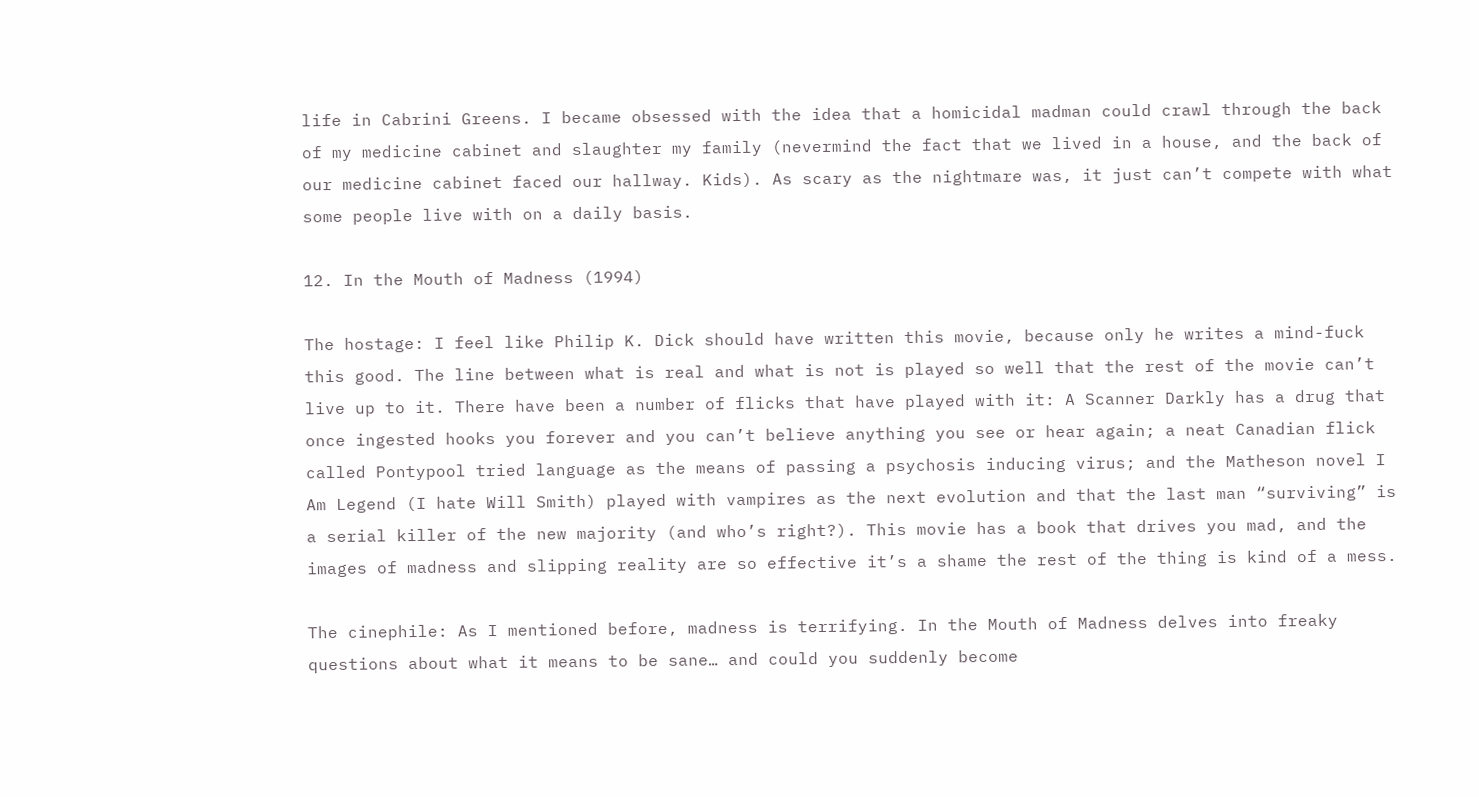life in Cabrini Greens. I became obsessed with the idea that a homicidal madman could crawl through the back of my medicine cabinet and slaughter my family (nevermind the fact that we lived in a house, and the back of our medicine cabinet faced our hallway. Kids). As scary as the nightmare was, it just can’t compete with what some people live with on a daily basis.

12. In the Mouth of Madness (1994)

The hostage: I feel like Philip K. Dick should have written this movie, because only he writes a mind-fuck this good. The line between what is real and what is not is played so well that the rest of the movie can’t live up to it. There have been a number of flicks that have played with it: A Scanner Darkly has a drug that once ingested hooks you forever and you can’t believe anything you see or hear again; a neat Canadian flick called Pontypool tried language as the means of passing a psychosis inducing virus; and the Matheson novel I Am Legend (I hate Will Smith) played with vampires as the next evolution and that the last man “surviving” is a serial killer of the new majority (and who’s right?). This movie has a book that drives you mad, and the images of madness and slipping reality are so effective it’s a shame the rest of the thing is kind of a mess.

The cinephile: As I mentioned before, madness is terrifying. In the Mouth of Madness delves into freaky questions about what it means to be sane… and could you suddenly become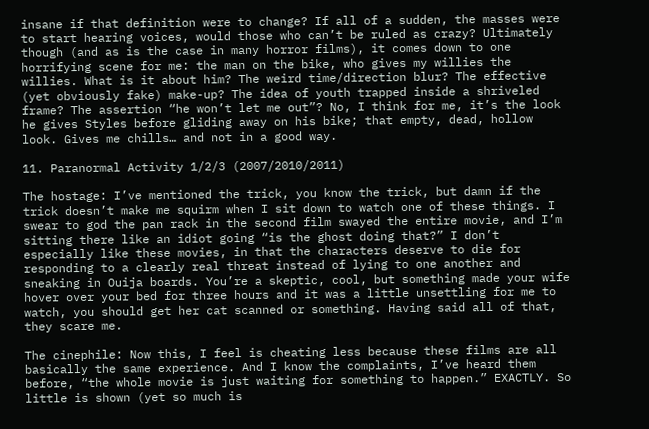insane if that definition were to change? If all of a sudden, the masses were to start hearing voices, would those who can’t be ruled as crazy? Ultimately though (and as is the case in many horror films), it comes down to one horrifying scene for me: the man on the bike, who gives my willies the willies. What is it about him? The weird time/direction blur? The effective (yet obviously fake) make-up? The idea of youth trapped inside a shriveled frame? The assertion “he won’t let me out”? No, I think for me, it’s the look he gives Styles before gliding away on his bike; that empty, dead, hollow look. Gives me chills… and not in a good way.

11. Paranormal Activity 1/2/3 (2007/2010/2011)

The hostage: I’ve mentioned the trick, you know the trick, but damn if the trick doesn’t make me squirm when I sit down to watch one of these things. I swear to god the pan rack in the second film swayed the entire movie, and I’m sitting there like an idiot going “is the ghost doing that?” I don’t especially like these movies, in that the characters deserve to die for responding to a clearly real threat instead of lying to one another and sneaking in Ouija boards. You’re a skeptic, cool, but something made your wife hover over your bed for three hours and it was a little unsettling for me to watch, you should get her cat scanned or something. Having said all of that, they scare me.

The cinephile: Now this, I feel is cheating less because these films are all basically the same experience. And I know the complaints, I’ve heard them before, “the whole movie is just waiting for something to happen.” EXACTLY. So little is shown (yet so much is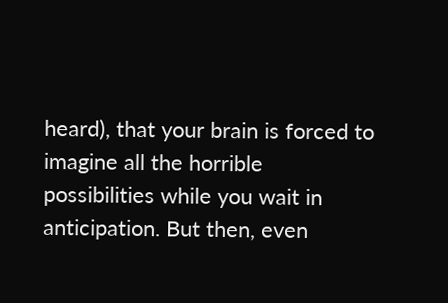heard), that your brain is forced to imagine all the horrible possibilities while you wait in anticipation. But then, even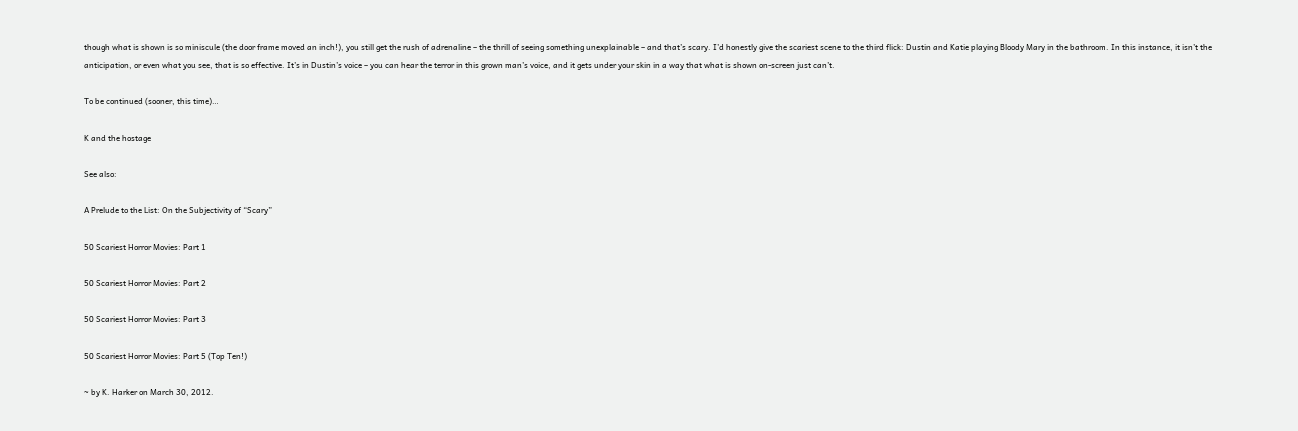though what is shown is so miniscule (the door frame moved an inch!), you still get the rush of adrenaline – the thrill of seeing something unexplainable – and that’s scary. I’d honestly give the scariest scene to the third flick: Dustin and Katie playing Bloody Mary in the bathroom. In this instance, it isn’t the anticipation, or even what you see, that is so effective. It’s in Dustin’s voice – you can hear the terror in this grown man’s voice, and it gets under your skin in a way that what is shown on-screen just can’t.

To be continued (sooner, this time)…

K and the hostage

See also:

A Prelude to the List: On the Subjectivity of “Scary”

50 Scariest Horror Movies: Part 1

50 Scariest Horror Movies: Part 2

50 Scariest Horror Movies: Part 3

50 Scariest Horror Movies: Part 5 (Top Ten!)

~ by K. Harker on March 30, 2012.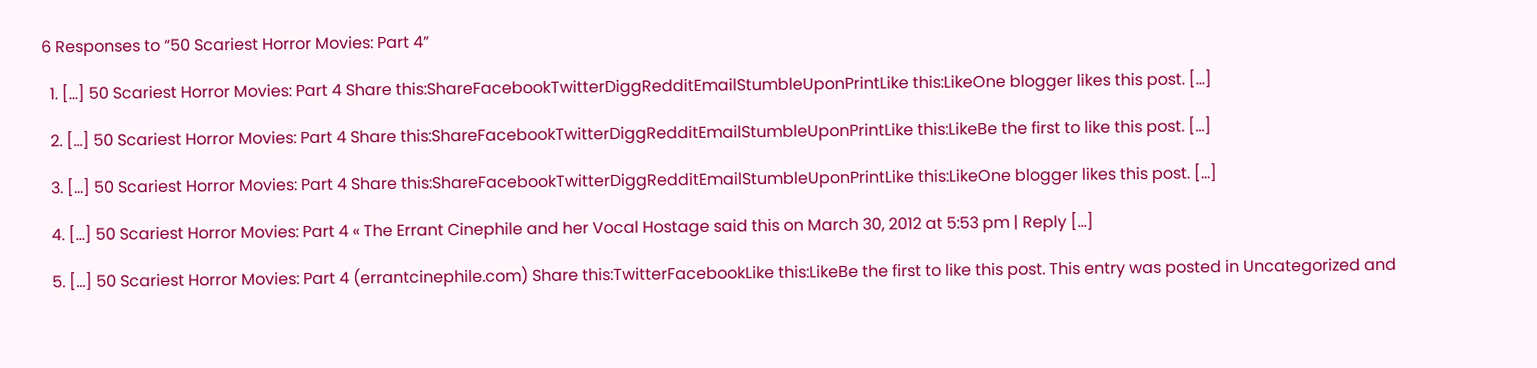6 Responses to “50 Scariest Horror Movies: Part 4”

  1. […] 50 Scariest Horror Movies: Part 4 Share this:ShareFacebookTwitterDiggRedditEmailStumbleUponPrintLike this:LikeOne blogger likes this post. […]

  2. […] 50 Scariest Horror Movies: Part 4 Share this:ShareFacebookTwitterDiggRedditEmailStumbleUponPrintLike this:LikeBe the first to like this post. […]

  3. […] 50 Scariest Horror Movies: Part 4 Share this:ShareFacebookTwitterDiggRedditEmailStumbleUponPrintLike this:LikeOne blogger likes this post. […]

  4. […] 50 Scariest Horror Movies: Part 4 « The Errant Cinephile and her Vocal Hostage said this on March 30, 2012 at 5:53 pm | Reply […]

  5. […] 50 Scariest Horror Movies: Part 4 (errantcinephile.com) Share this:TwitterFacebookLike this:LikeBe the first to like this post. This entry was posted in Uncategorized and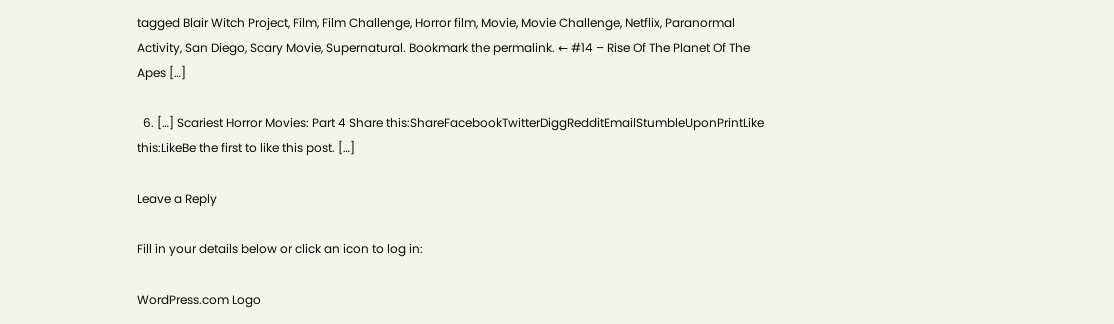tagged Blair Witch Project, Film, Film Challenge, Horror film, Movie, Movie Challenge, Netflix, Paranormal Activity, San Diego, Scary Movie, Supernatural. Bookmark the permalink. ← #14 – Rise Of The Planet Of The Apes […]

  6. […] Scariest Horror Movies: Part 4 Share this:ShareFacebookTwitterDiggRedditEmailStumbleUponPrintLike this:LikeBe the first to like this post. […]

Leave a Reply

Fill in your details below or click an icon to log in:

WordPress.com Logo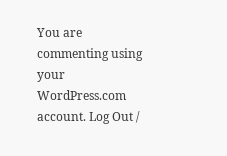You are commenting using your WordPress.com account. Log Out /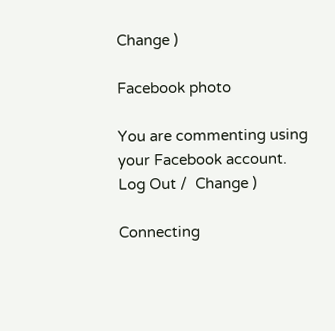Change )

Facebook photo

You are commenting using your Facebook account. Log Out /  Change )

Connecting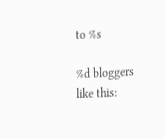to %s

%d bloggers like this: